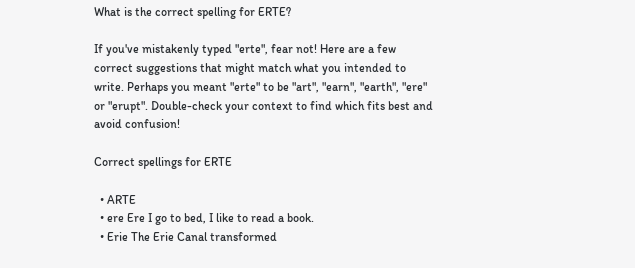What is the correct spelling for ERTE?

If you've mistakenly typed "erte", fear not! Here are a few correct suggestions that might match what you intended to write. Perhaps you meant "erte" to be "art", "earn", "earth", "ere" or "erupt". Double-check your context to find which fits best and avoid confusion!

Correct spellings for ERTE

  • ARTE
  • ere Ere I go to bed, I like to read a book.
  • Erie The Erie Canal transformed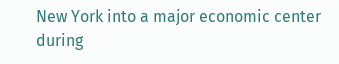New York into a major economic center during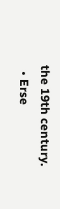the 19th century.
  • Erse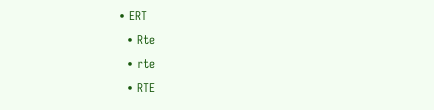• ERT
  • Rte
  • rte
  • RTE